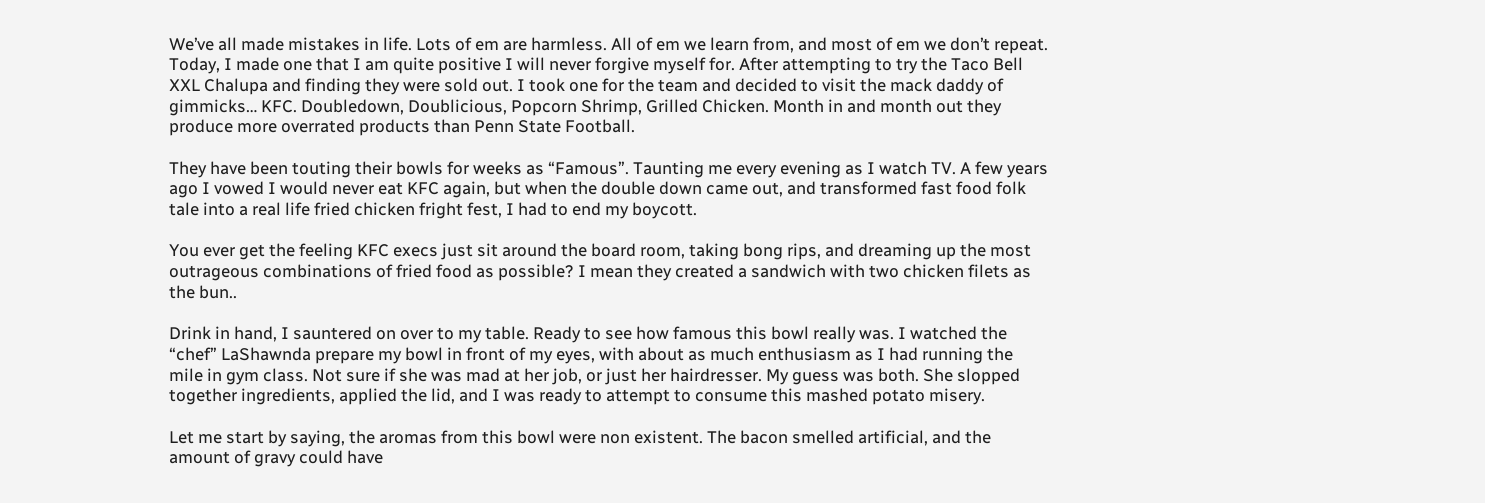We’ve all made mistakes in life. Lots of em are harmless. All of em we learn from, and most of em we don’t repeat. Today, I made one that I am quite positive I will never forgive myself for. After attempting to try the Taco Bell XXL Chalupa and finding they were sold out. I took one for the team and decided to visit the mack daddy of gimmicks… KFC. Doubledown, Doublicious, Popcorn Shrimp, Grilled Chicken. Month in and month out they produce more overrated products than Penn State Football.

They have been touting their bowls for weeks as “Famous”. Taunting me every evening as I watch TV. A few years ago I vowed I would never eat KFC again, but when the double down came out, and transformed fast food folk tale into a real life fried chicken fright fest, I had to end my boycott.

You ever get the feeling KFC execs just sit around the board room, taking bong rips, and dreaming up the most outrageous combinations of fried food as possible? I mean they created a sandwich with two chicken filets as the bun..

Drink in hand, I sauntered on over to my table. Ready to see how famous this bowl really was. I watched the “chef” LaShawnda prepare my bowl in front of my eyes, with about as much enthusiasm as I had running the mile in gym class. Not sure if she was mad at her job, or just her hairdresser. My guess was both. She slopped together ingredients, applied the lid, and I was ready to attempt to consume this mashed potato misery.

Let me start by saying, the aromas from this bowl were non existent. The bacon smelled artificial, and the amount of gravy could have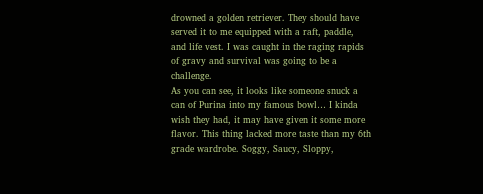drowned a golden retriever. They should have served it to me equipped with a raft, paddle, and life vest. I was caught in the raging rapids of gravy and survival was going to be a challenge.
As you can see, it looks like someone snuck a can of Purina into my famous bowl… I kinda wish they had, it may have given it some more flavor. This thing lacked more taste than my 6th grade wardrobe. Soggy, Saucy, Sloppy,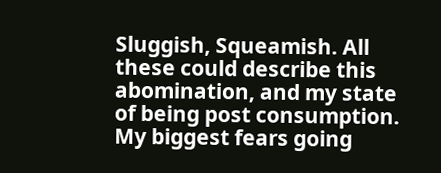Sluggish, Squeamish. All these could describe this abomination, and my state of being post consumption. My biggest fears going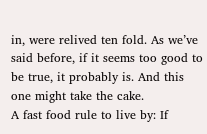in, were relived ten fold. As we’ve said before, if it seems too good to be true, it probably is. And this one might take the cake.
A fast food rule to live by: If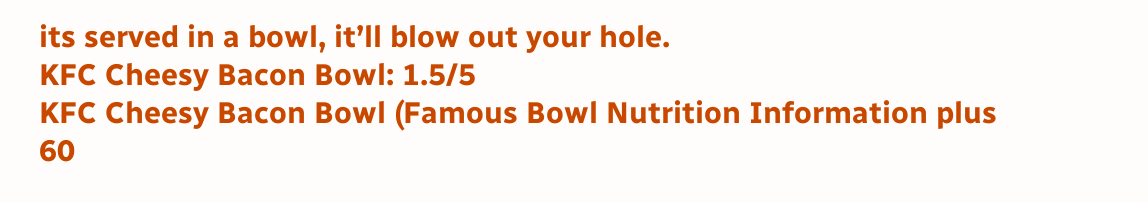its served in a bowl, it’ll blow out your hole.
KFC Cheesy Bacon Bowl: 1.5/5
KFC Cheesy Bacon Bowl (Famous Bowl Nutrition Information plus 60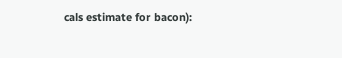cals estimate for bacon):